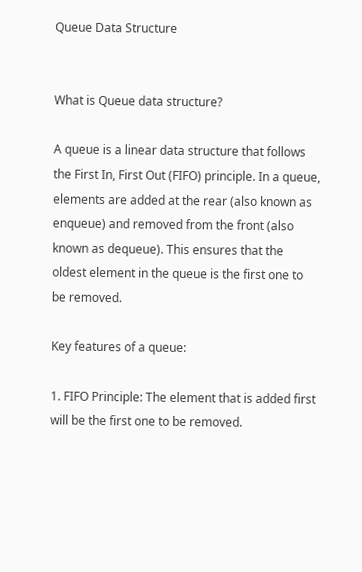Queue Data Structure


What is Queue data structure?

A queue is a linear data structure that follows the First In, First Out (FIFO) principle. In a queue, elements are added at the rear (also known as enqueue) and removed from the front (also known as dequeue). This ensures that the oldest element in the queue is the first one to be removed.

Key features of a queue:

1. FIFO Principle: The element that is added first will be the first one to be removed.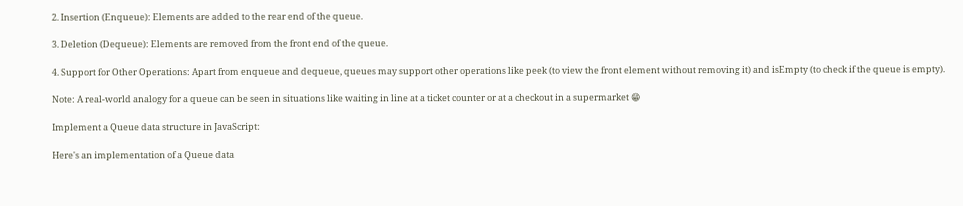2. Insertion (Enqueue): Elements are added to the rear end of the queue.

3. Deletion (Dequeue): Elements are removed from the front end of the queue.

4. Support for Other Operations: Apart from enqueue and dequeue, queues may support other operations like peek (to view the front element without removing it) and isEmpty (to check if the queue is empty).

Note: A real-world analogy for a queue can be seen in situations like waiting in line at a ticket counter or at a checkout in a supermarket 😁

Implement a Queue data structure in JavaScript:

Here's an implementation of a Queue data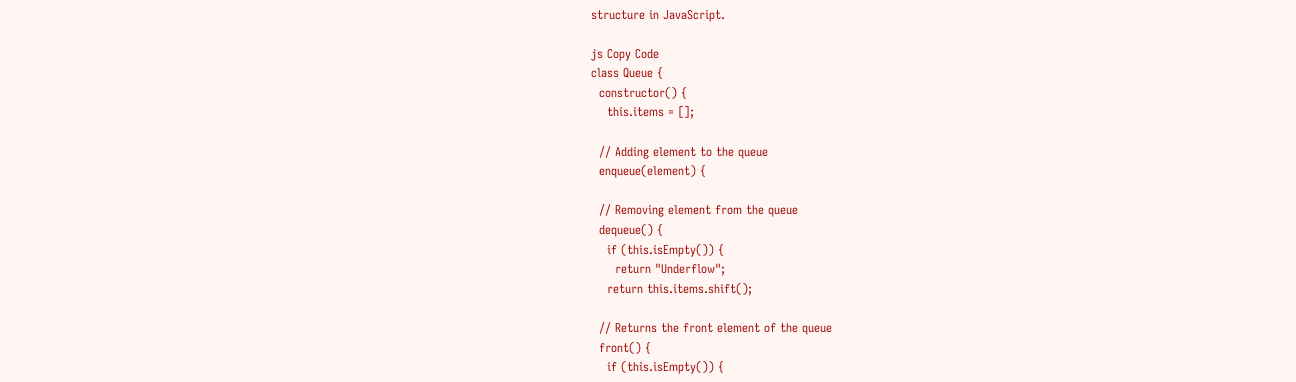structure in JavaScript.

js Copy Code
class Queue {
  constructor() {
    this.items = [];

  // Adding element to the queue
  enqueue(element) {

  // Removing element from the queue
  dequeue() {
    if (this.isEmpty()) {
      return "Underflow";
    return this.items.shift();

  // Returns the front element of the queue
  front() {
    if (this.isEmpty()) {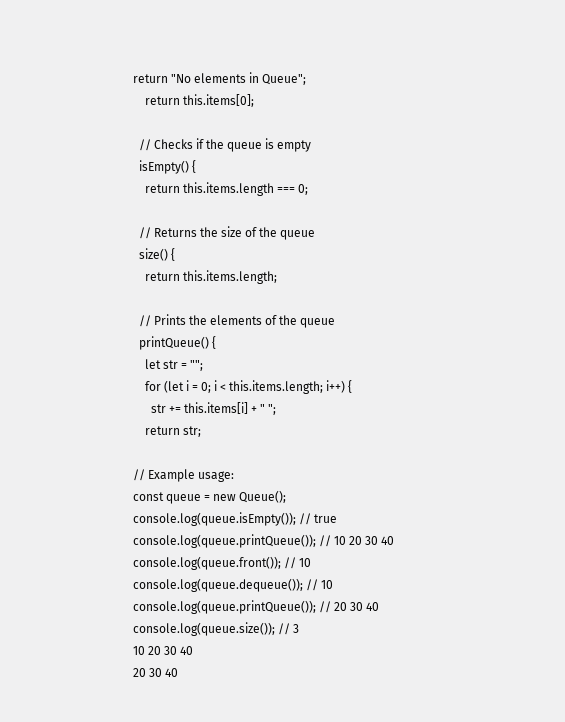return "No elements in Queue";
    return this.items[0];

  // Checks if the queue is empty
  isEmpty() {
    return this.items.length === 0;

  // Returns the size of the queue
  size() {
    return this.items.length;

  // Prints the elements of the queue
  printQueue() {
    let str = "";
    for (let i = 0; i < this.items.length; i++) {
      str += this.items[i] + " ";
    return str;

// Example usage:
const queue = new Queue();
console.log(queue.isEmpty()); // true
console.log(queue.printQueue()); // 10 20 30 40
console.log(queue.front()); // 10
console.log(queue.dequeue()); // 10
console.log(queue.printQueue()); // 20 30 40
console.log(queue.size()); // 3
10 20 30 40
20 30 40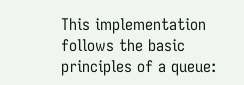This implementation follows the basic principles of a queue: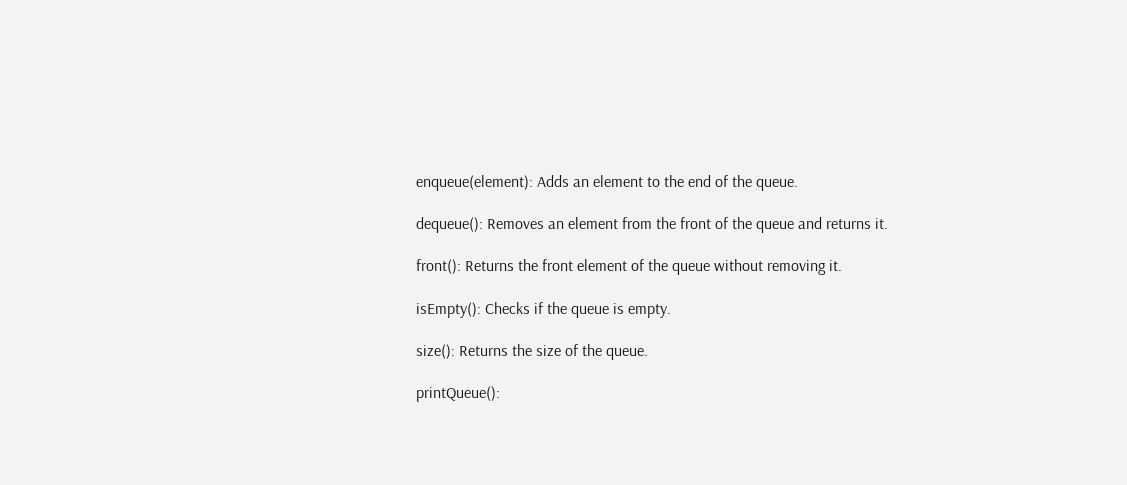enqueue(element): Adds an element to the end of the queue.

dequeue(): Removes an element from the front of the queue and returns it.

front(): Returns the front element of the queue without removing it.

isEmpty(): Checks if the queue is empty.

size(): Returns the size of the queue.

printQueue():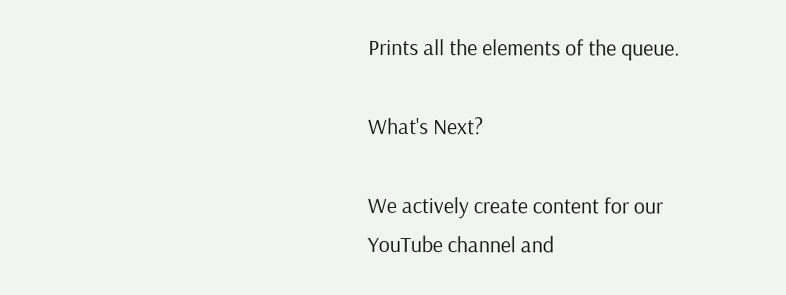Prints all the elements of the queue.

What's Next?

We actively create content for our YouTube channel and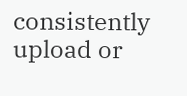consistently upload or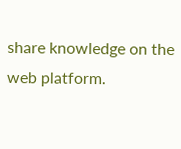share knowledge on the web platform.